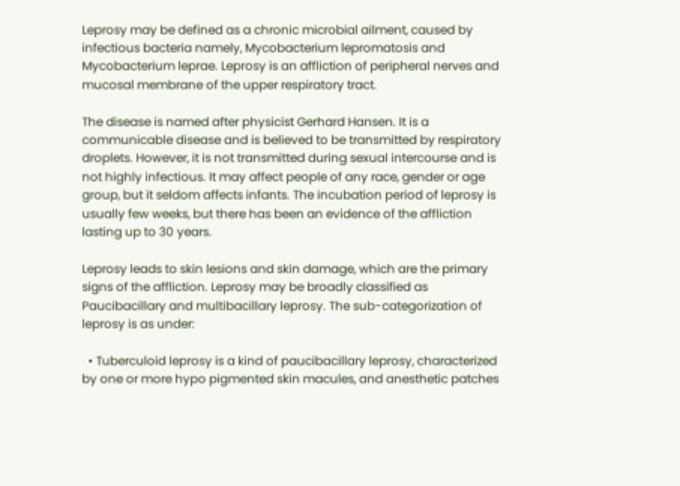Leprosy may be defined as a chronic microbial ailment, caused by infectious bacteria namely, Mycobacterium lepromatosis and Mycobacterium leprae. Leprosy is an affliction of peripheral nerves and mucosal membrane of the upper respiratory tract.

The disease is named after physicist Gerhard Hansen. It is a communicable disease and is believed to be transmitted by respiratory droplets. However, it is not transmitted during sexual intercourse and is not highly infectious. It may affect people of any race, gender or age group, but it seldom affects infants. The incubation period of leprosy is usually few weeks, but there has been an evidence of the affliction lasting up to 30 years.

Leprosy leads to skin lesions and skin damage, which are the primary signs of the affliction. Leprosy may be broadly classified as Paucibacillary and multibacillary leprosy. The sub-categorization of leprosy is as under:

  • Tuberculoid leprosy is a kind of paucibacillary leprosy, characterized by one or more hypo pigmented skin macules, and anesthetic patches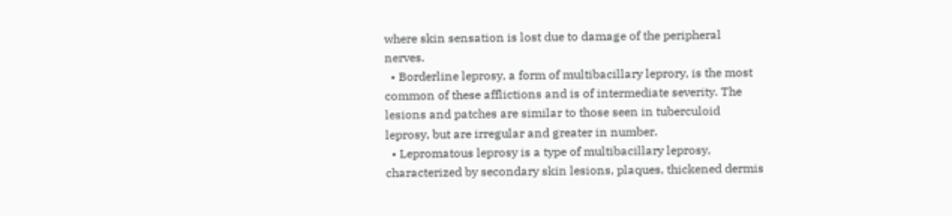where skin sensation is lost due to damage of the peripheral nerves.
  • Borderline leprosy, a form of multibacillary leprory, is the most common of these afflictions and is of intermediate severity. The lesions and patches are similar to those seen in tuberculoid leprosy, but are irregular and greater in number.
  • Lepromatous leprosy is a type of multibacillary leprosy, characterized by secondary skin lesions, plaques, thickened dermis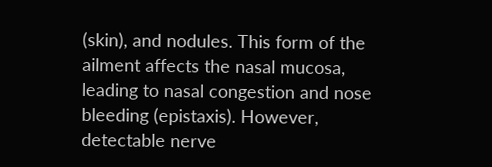(skin), and nodules. This form of the ailment affects the nasal mucosa, leading to nasal congestion and nose bleeding (epistaxis). However, detectable nerve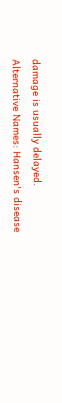damage is usually delayed.
Alternative Names: Hansen's disease